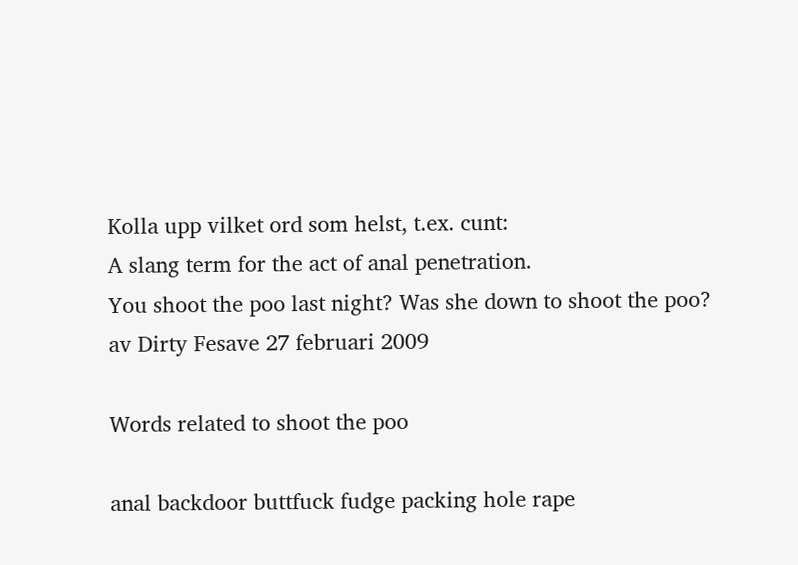Kolla upp vilket ord som helst, t.ex. cunt:
A slang term for the act of anal penetration.
You shoot the poo last night? Was she down to shoot the poo?
av Dirty Fesave 27 februari 2009

Words related to shoot the poo

anal backdoor buttfuck fudge packing hole rape